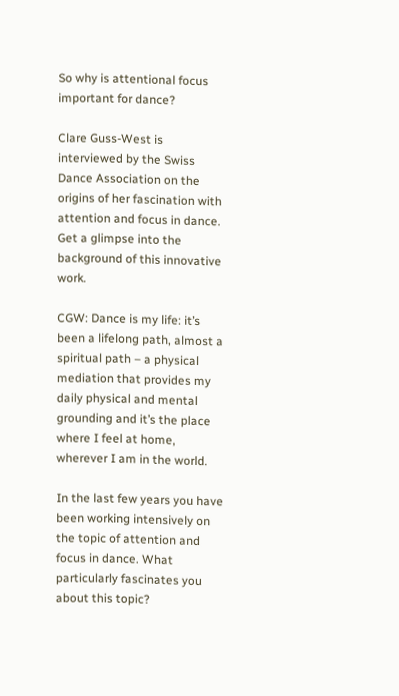So why is attentional focus important for dance?

Clare Guss-West is interviewed by the Swiss Dance Association on the origins of her fascination with attention and focus in dance. Get a glimpse into the background of this innovative work.

CGW: Dance is my life: it’s been a lifelong path, almost a spiritual path – a physical mediation that provides my daily physical and mental grounding and it’s the place where I feel at home, wherever I am in the world.

In the last few years you have been working intensively on the topic of attention and focus in dance. What particularly fascinates you about this topic?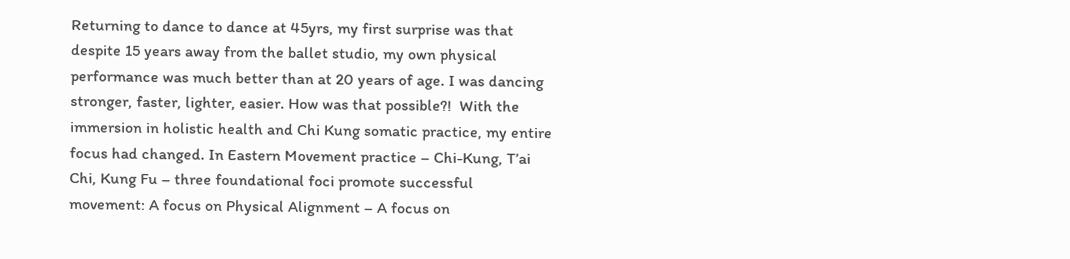Returning to dance to dance at 45yrs, my first surprise was that despite 15 years away from the ballet studio, my own physical performance was much better than at 20 years of age. I was dancing stronger, faster, lighter, easier. How was that possible?!  With the immersion in holistic health and Chi Kung somatic practice, my entire focus had changed. In Eastern Movement practice – Chi-Kung, T’ai Chi, Kung Fu – three foundational foci promote successful movement: A focus on Physical Alignment – A focus on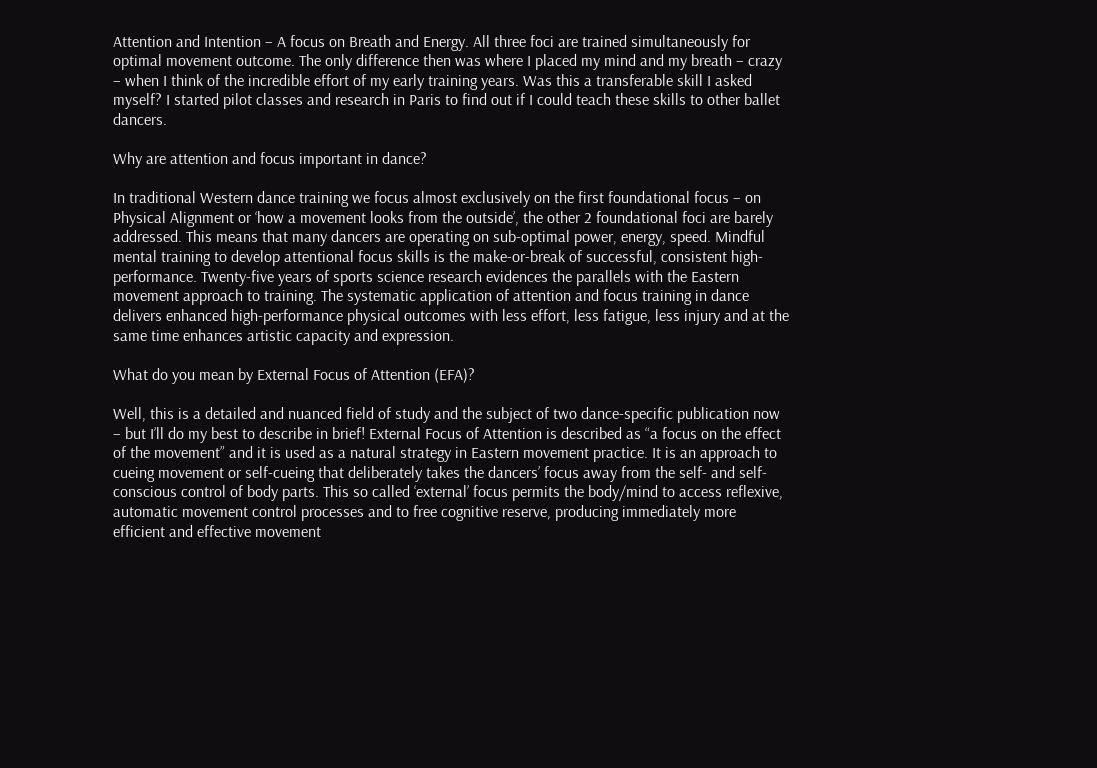Attention and Intention – A focus on Breath and Energy. All three foci are trained simultaneously for optimal movement outcome. The only difference then was where I placed my mind and my breath – crazy – when I think of the incredible effort of my early training years. Was this a transferable skill I asked myself? I started pilot classes and research in Paris to find out if I could teach these skills to other ballet dancers.

Why are attention and focus important in dance?

In traditional Western dance training we focus almost exclusively on the first foundational focus – on Physical Alignment or ‘how a movement looks from the outside’, the other 2 foundational foci are barely addressed. This means that many dancers are operating on sub-optimal power, energy, speed. Mindful mental training to develop attentional focus skills is the make-or-break of successful, consistent high-performance. Twenty-five years of sports science research evidences the parallels with the Eastern movement approach to training. The systematic application of attention and focus training in dance delivers enhanced high-performance physical outcomes with less effort, less fatigue, less injury and at the same time enhances artistic capacity and expression.

What do you mean by External Focus of Attention (EFA)?

Well, this is a detailed and nuanced field of study and the subject of two dance-specific publication now – but I’ll do my best to describe in brief! External Focus of Attention is described as “a focus on the effect of the movement” and it is used as a natural strategy in Eastern movement practice. It is an approach to cueing movement or self-cueing that deliberately takes the dancers’ focus away from the self- and self-conscious control of body parts. This so called ‘external’ focus permits the body/mind to access reflexive, automatic movement control processes and to free cognitive reserve, producing immediately more efficient and effective movement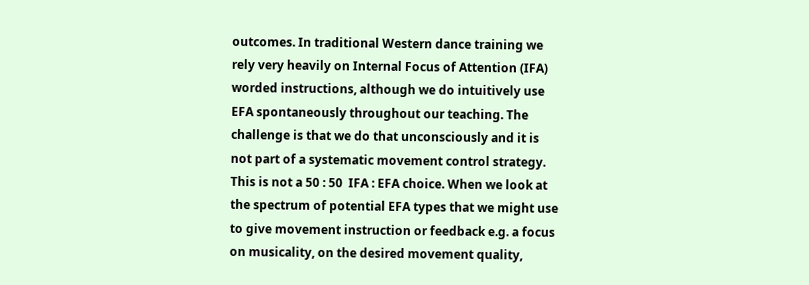outcomes. In traditional Western dance training we rely very heavily on Internal Focus of Attention (IFA) worded instructions, although we do intuitively use EFA spontaneously throughout our teaching. The challenge is that we do that unconsciously and it is not part of a systematic movement control strategy. This is not a 50 : 50  IFA : EFA choice. When we look at the spectrum of potential EFA types that we might use to give movement instruction or feedback e.g. a focus on musicality, on the desired movement quality,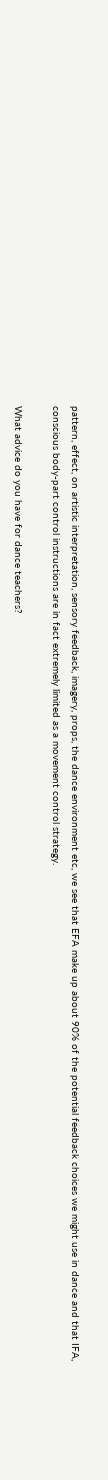pattern, effect, on artistic interpretation, sensory feedback, imagery, props, the dance environment etc, we see that EFA make up about 90% of the potential feedback choices we might use in dance and that IFA, conscious body-part control instructions are in fact extremely limited as a movement control strategy.

What advice do you have for dance teachers?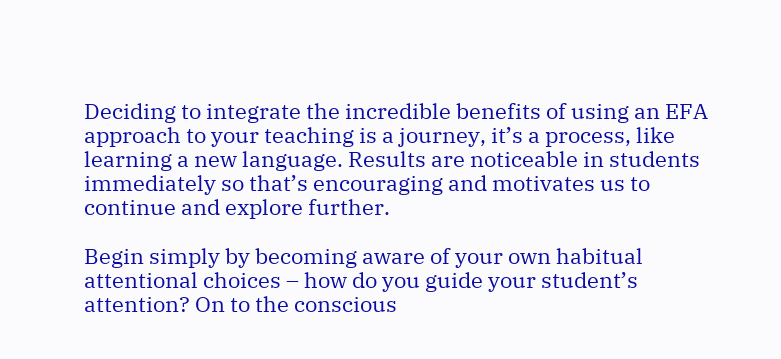Deciding to integrate the incredible benefits of using an EFA approach to your teaching is a journey, it’s a process, like learning a new language. Results are noticeable in students immediately so that’s encouraging and motivates us to continue and explore further.

Begin simply by becoming aware of your own habitual attentional choices – how do you guide your student’s attention? On to the conscious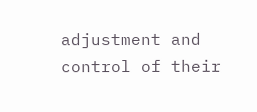adjustment and control of their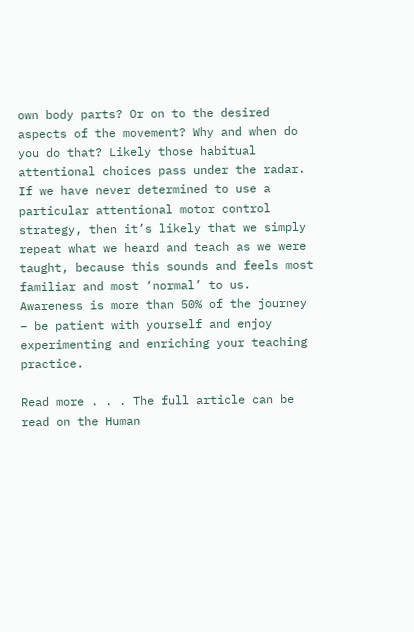own body parts? Or on to the desired aspects of the movement? Why and when do you do that? Likely those habitual attentional choices pass under the radar. If we have never determined to use a particular attentional motor control strategy, then it’s likely that we simply repeat what we heard and teach as we were taught, because this sounds and feels most familiar and most ‘normal’ to us. Awareness is more than 50% of the journey – be patient with yourself and enjoy experimenting and enriching your teaching practice.

Read more . . . The full article can be read on the Human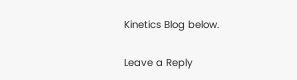Kinetics Blog below.

Leave a Reply